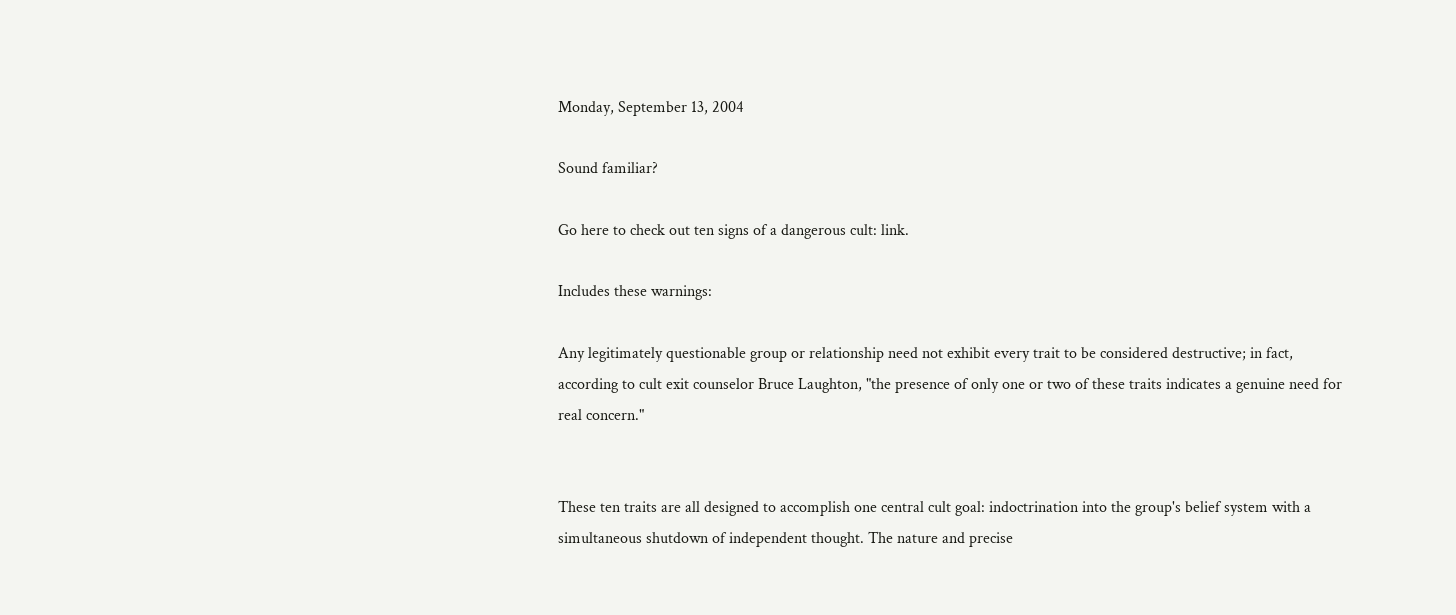Monday, September 13, 2004

Sound familiar?

Go here to check out ten signs of a dangerous cult: link.

Includes these warnings:

Any legitimately questionable group or relationship need not exhibit every trait to be considered destructive; in fact, according to cult exit counselor Bruce Laughton, "the presence of only one or two of these traits indicates a genuine need for real concern."


These ten traits are all designed to accomplish one central cult goal: indoctrination into the group's belief system with a simultaneous shutdown of independent thought. The nature and precise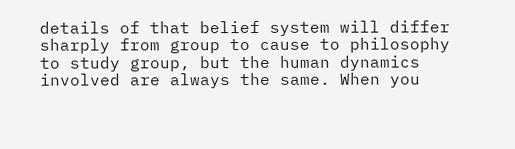details of that belief system will differ sharply from group to cause to philosophy to study group, but the human dynamics involved are always the same. When you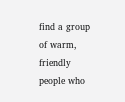find a group of warm, friendly people who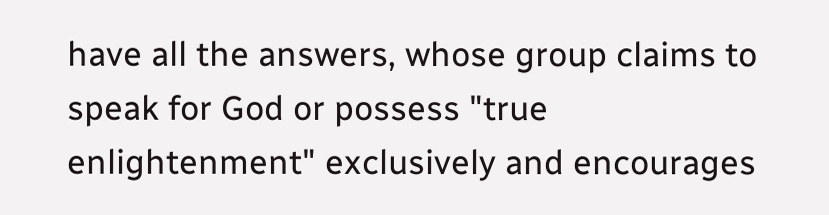have all the answers, whose group claims to speak for God or possess "true enlightenment" exclusively and encourages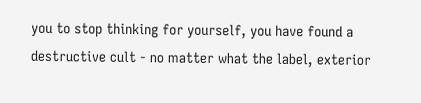you to stop thinking for yourself, you have found a destructive cult - no matter what the label, exterior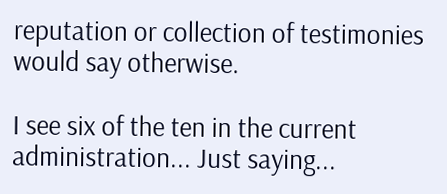reputation or collection of testimonies would say otherwise.

I see six of the ten in the current administration... Just saying...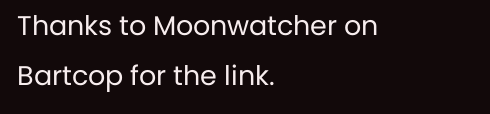Thanks to Moonwatcher on Bartcop for the link.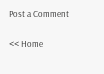Post a Comment

<< Home